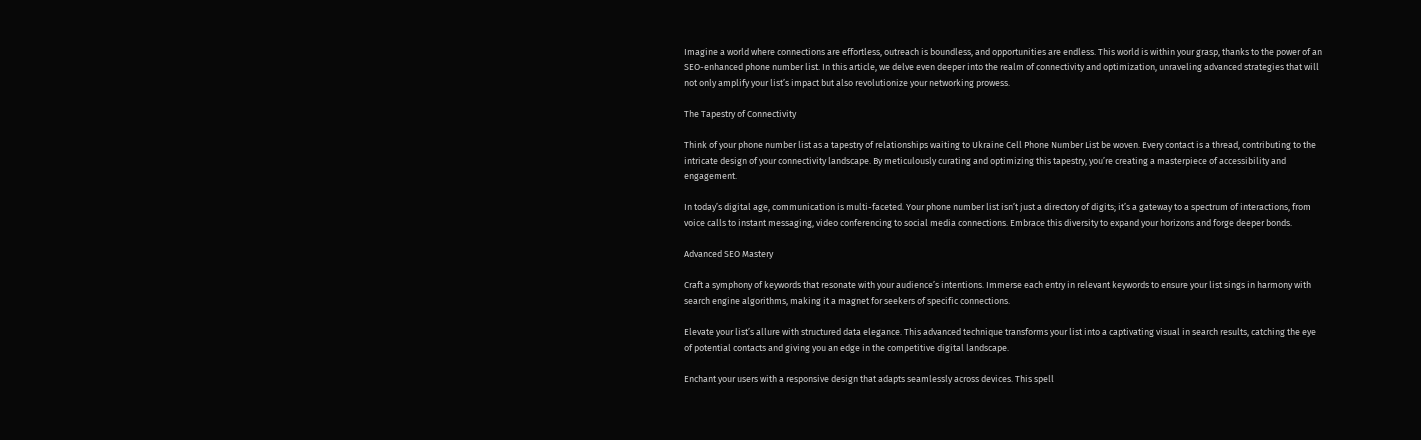Imagine a world where connections are effortless, outreach is boundless, and opportunities are endless. This world is within your grasp, thanks to the power of an SEO-enhanced phone number list. In this article, we delve even deeper into the realm of connectivity and optimization, unraveling advanced strategies that will not only amplify your list’s impact but also revolutionize your networking prowess.

The Tapestry of Connectivity

Think of your phone number list as a tapestry of relationships waiting to Ukraine Cell Phone Number List be woven. Every contact is a thread, contributing to the intricate design of your connectivity landscape. By meticulously curating and optimizing this tapestry, you’re creating a masterpiece of accessibility and engagement.

In today’s digital age, communication is multi-faceted. Your phone number list isn’t just a directory of digits; it’s a gateway to a spectrum of interactions, from voice calls to instant messaging, video conferencing to social media connections. Embrace this diversity to expand your horizons and forge deeper bonds.

Advanced SEO Mastery

Craft a symphony of keywords that resonate with your audience’s intentions. Immerse each entry in relevant keywords to ensure your list sings in harmony with search engine algorithms, making it a magnet for seekers of specific connections.

Elevate your list’s allure with structured data elegance. This advanced technique transforms your list into a captivating visual in search results, catching the eye of potential contacts and giving you an edge in the competitive digital landscape.

Enchant your users with a responsive design that adapts seamlessly across devices. This spell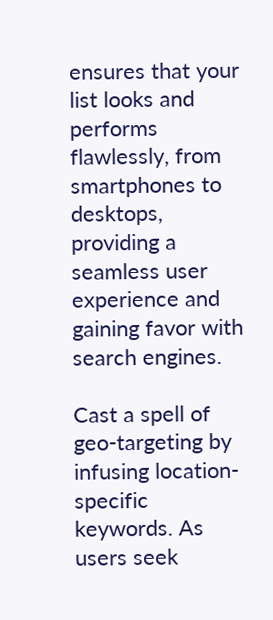ensures that your list looks and performs flawlessly, from smartphones to desktops, providing a seamless user experience and gaining favor with search engines.

Cast a spell of geo-targeting by infusing location-specific keywords. As users seek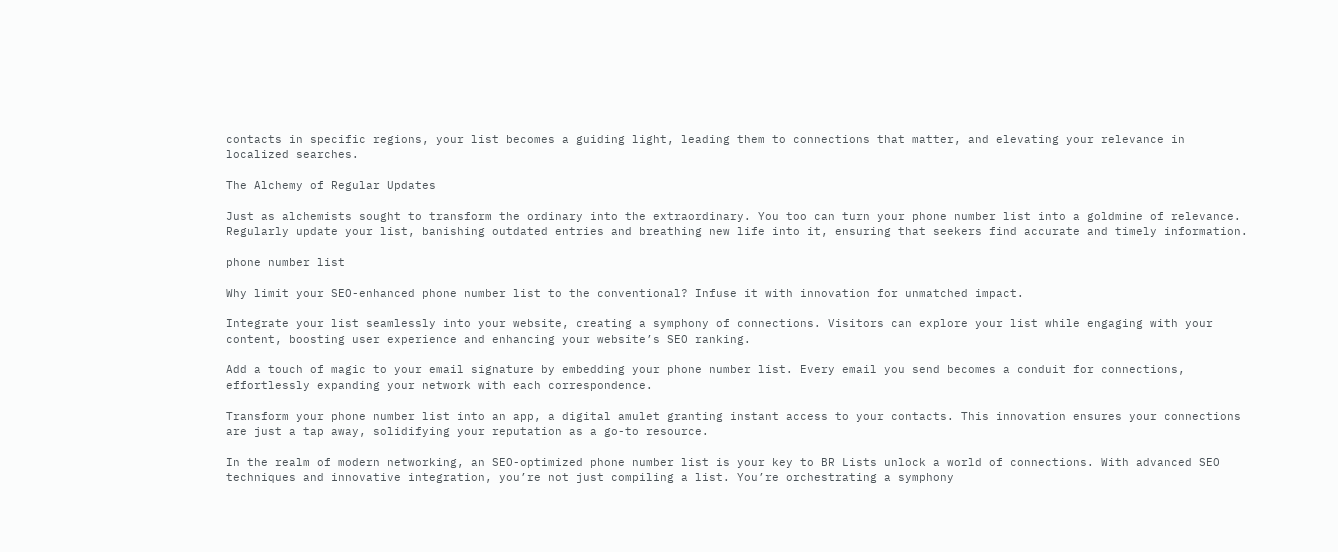contacts in specific regions, your list becomes a guiding light, leading them to connections that matter, and elevating your relevance in localized searches.

The Alchemy of Regular Updates

Just as alchemists sought to transform the ordinary into the extraordinary. You too can turn your phone number list into a goldmine of relevance. Regularly update your list, banishing outdated entries and breathing new life into it, ensuring that seekers find accurate and timely information.

phone number list

Why limit your SEO-enhanced phone number list to the conventional? Infuse it with innovation for unmatched impact.

Integrate your list seamlessly into your website, creating a symphony of connections. Visitors can explore your list while engaging with your content, boosting user experience and enhancing your website’s SEO ranking.

Add a touch of magic to your email signature by embedding your phone number list. Every email you send becomes a conduit for connections, effortlessly expanding your network with each correspondence.

Transform your phone number list into an app, a digital amulet granting instant access to your contacts. This innovation ensures your connections are just a tap away, solidifying your reputation as a go-to resource.

In the realm of modern networking, an SEO-optimized phone number list is your key to BR Lists unlock a world of connections. With advanced SEO techniques and innovative integration, you’re not just compiling a list. You’re orchestrating a symphony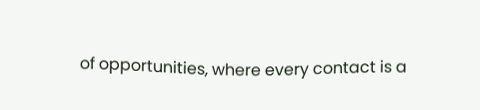of opportunities, where every contact is a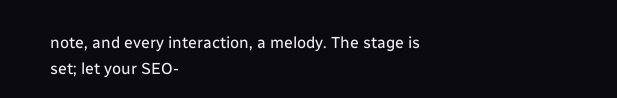note, and every interaction, a melody. The stage is set; let your SEO-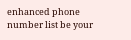enhanced phone number list be your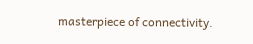masterpiece of connectivity.